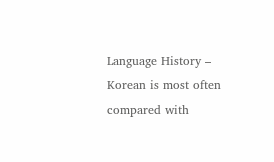Language History – Korean is most often compared with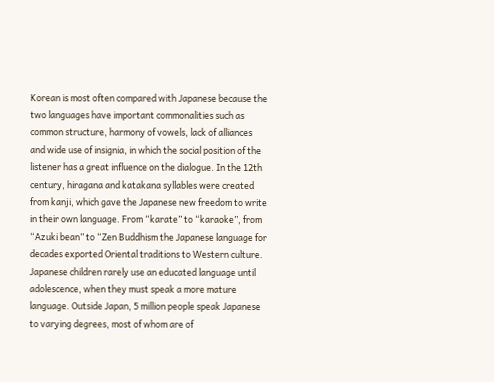Korean is most often compared with Japanese because the two languages have important commonalities such as common structure, harmony of vowels, lack of alliances and wide use of insignia, in which the social position of the listener has a great influence on the dialogue. In the 12th century, hiragana and katakana syllables were created from kanji, which gave the Japanese new freedom to write in their own language. From “karate” to “karaoke”, from “Azuki bean” to “Zen Buddhism the Japanese language for decades exported Oriental traditions to Western culture. Japanese children rarely use an educated language until adolescence, when they must speak a more mature language. Outside Japan, 5 million people speak Japanese to varying degrees, most of whom are of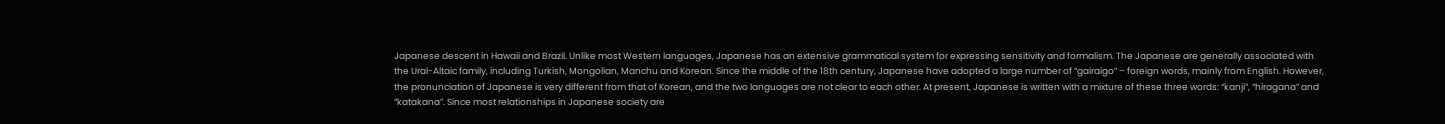Japanese descent in Hawaii and Brazil. Unlike most Western languages, Japanese has an extensive grammatical system for expressing sensitivity and formalism. The Japanese are generally associated with the Ural-Altaic family, including Turkish, Mongolian, Manchu and Korean. Since the middle of the 18th century, Japanese have adopted a large number of “gairaigo” – foreign words, mainly from English. However, the pronunciation of Japanese is very different from that of Korean, and the two languages are not clear to each other. At present, Japanese is written with a mixture of these three words: “kanji”, “hiragana” and “katakana”. Since most relationships in Japanese society are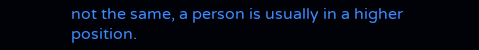not the same, a person is usually in a higher position.